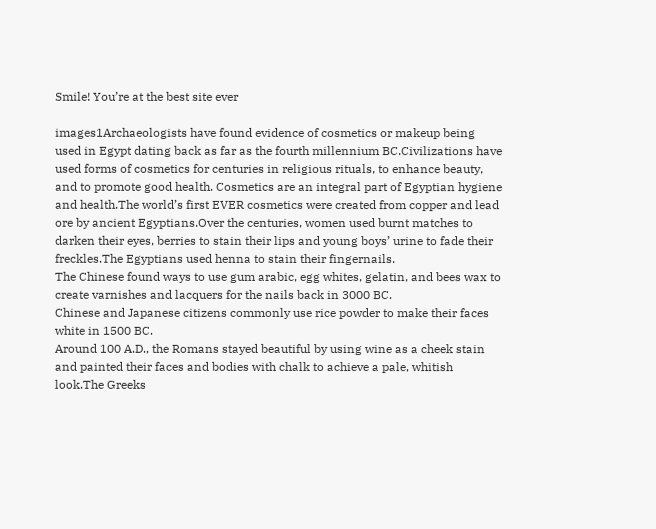Smile! You’re at the best site ever

images1Archaeologists have found evidence of cosmetics or makeup being used in Egypt dating back as far as the fourth millennium BC.Civilizations have used forms of cosmetics for centuries in religious rituals, to enhance beauty, and to promote good health. Cosmetics are an integral part of Egyptian hygiene and health.The world’s first EVER cosmetics were created from copper and lead ore by ancient Egyptians.Over the centuries, women used burnt matches to darken their eyes, berries to stain their lips and young boys’ urine to fade their freckles.The Egyptians used henna to stain their fingernails.
The Chinese found ways to use gum arabic, egg whites, gelatin, and bees wax to create varnishes and lacquers for the nails back in 3000 BC.
Chinese and Japanese citizens commonly use rice powder to make their faces white in 1500 BC.
Around 100 A.D., the Romans stayed beautiful by using wine as a cheek stain and painted their faces and bodies with chalk to achieve a pale, whitish look.The Greeks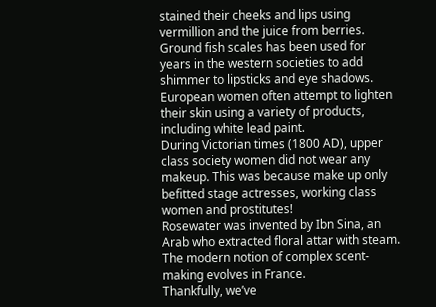stained their cheeks and lips using vermillion and the juice from berries.
Ground fish scales has been used for years in the western societies to add shimmer to lipsticks and eye shadows.
European women often attempt to lighten their skin using a variety of products, including white lead paint.
During Victorian times (1800 AD), upper class society women did not wear any makeup. This was because make up only befitted stage actresses, working class women and prostitutes!
Rosewater was invented by Ibn Sina, an Arab who extracted floral attar with steam.
The modern notion of complex scent-making evolves in France.
Thankfully, we’ve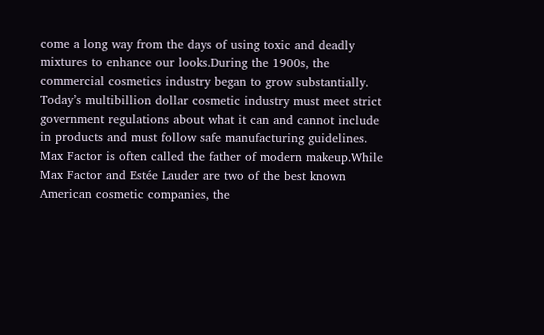come a long way from the days of using toxic and deadly mixtures to enhance our looks.During the 1900s, the commercial cosmetics industry began to grow substantially.
Today’s multibillion dollar cosmetic industry must meet strict government regulations about what it can and cannot include in products and must follow safe manufacturing guidelines.
Max Factor is often called the father of modern makeup.While Max Factor and Estée Lauder are two of the best known American cosmetic companies, the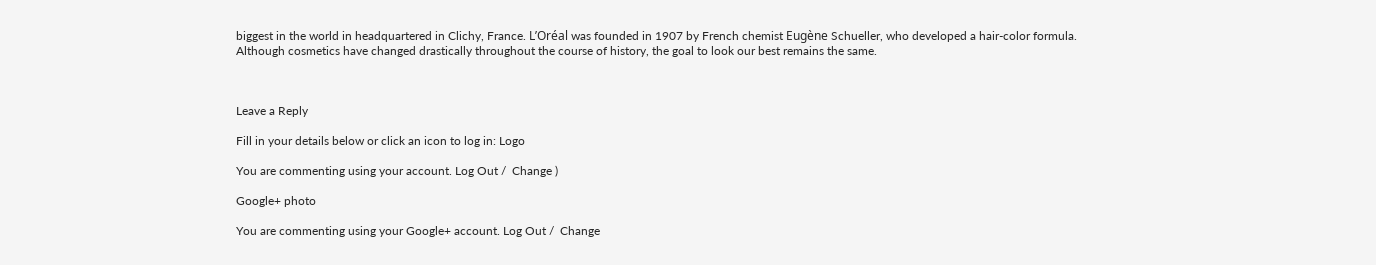biggest in the world in headquartered in Clichy, France. L’Oréal was founded in 1907 by French chemist Eugène Schueller, who developed a hair-color formula.
Although cosmetics have changed drastically throughout the course of history, the goal to look our best remains the same.



Leave a Reply

Fill in your details below or click an icon to log in: Logo

You are commenting using your account. Log Out /  Change )

Google+ photo

You are commenting using your Google+ account. Log Out /  Change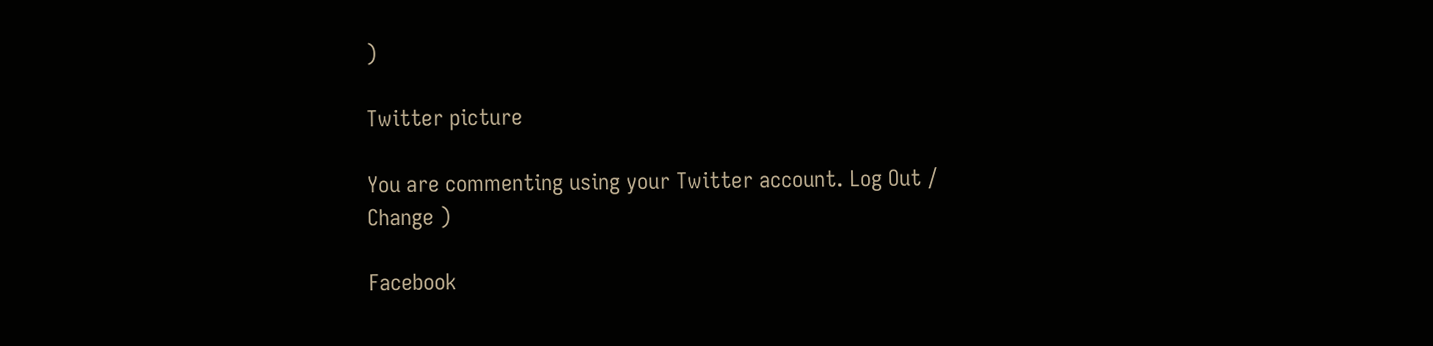)

Twitter picture

You are commenting using your Twitter account. Log Out /  Change )

Facebook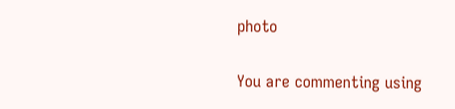photo

You are commenting using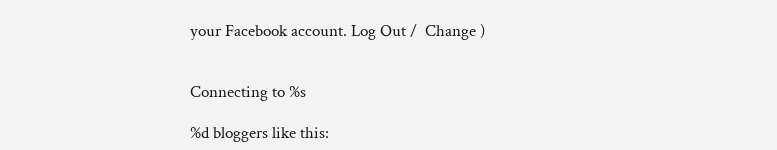your Facebook account. Log Out /  Change )


Connecting to %s

%d bloggers like this: